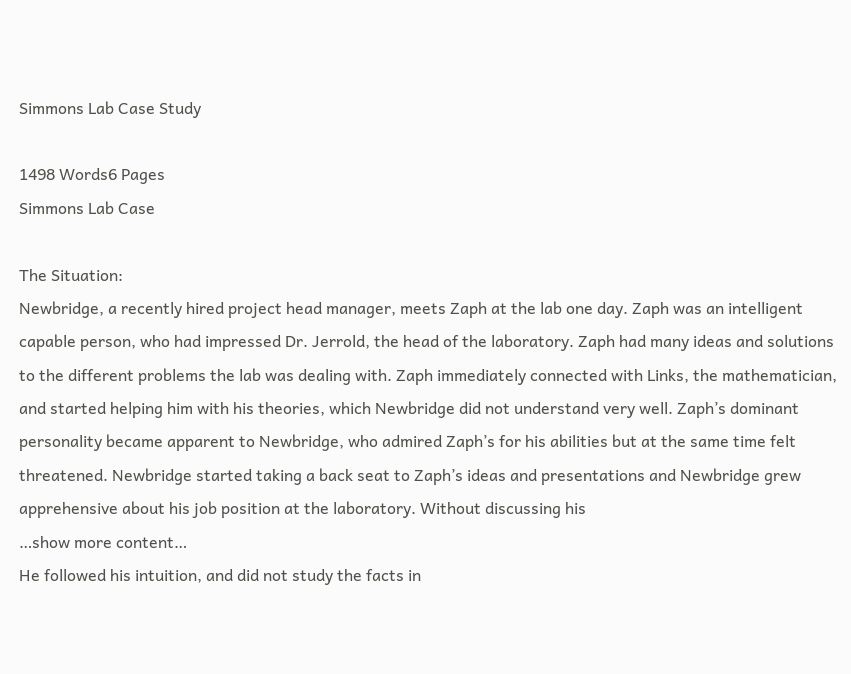Simmons Lab Case Study

1498 Words6 Pages
Simmons Lab Case

The Situation:
Newbridge, a recently hired project head manager, meets Zaph at the lab one day. Zaph was an intelligent capable person, who had impressed Dr. Jerrold, the head of the laboratory. Zaph had many ideas and solutions to the different problems the lab was dealing with. Zaph immediately connected with Links, the mathematician, and started helping him with his theories, which Newbridge did not understand very well. Zaph’s dominant personality became apparent to Newbridge, who admired Zaph’s for his abilities but at the same time felt threatened. Newbridge started taking a back seat to Zaph’s ideas and presentations and Newbridge grew apprehensive about his job position at the laboratory. Without discussing his
…show more content…
He followed his intuition, and did not study the facts in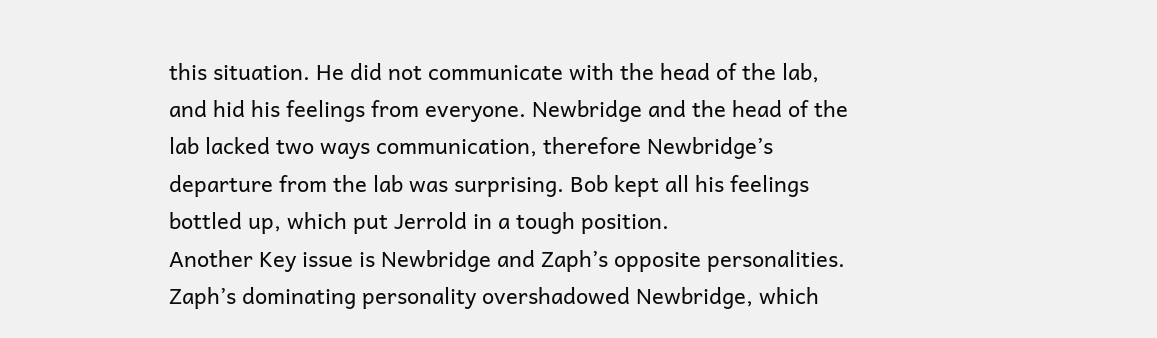this situation. He did not communicate with the head of the lab, and hid his feelings from everyone. Newbridge and the head of the lab lacked two ways communication, therefore Newbridge’s departure from the lab was surprising. Bob kept all his feelings bottled up, which put Jerrold in a tough position.
Another Key issue is Newbridge and Zaph’s opposite personalities. Zaph’s dominating personality overshadowed Newbridge, which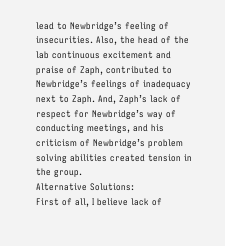lead to Newbridge’s feeling of insecurities. Also, the head of the lab continuous excitement and praise of Zaph, contributed to Newbridge’s feelings of inadequacy next to Zaph. And, Zaph’s lack of respect for Newbridge’s way of conducting meetings, and his criticism of Newbridge’s problem solving abilities created tension in the group.
Alternative Solutions:
First of all, I believe lack of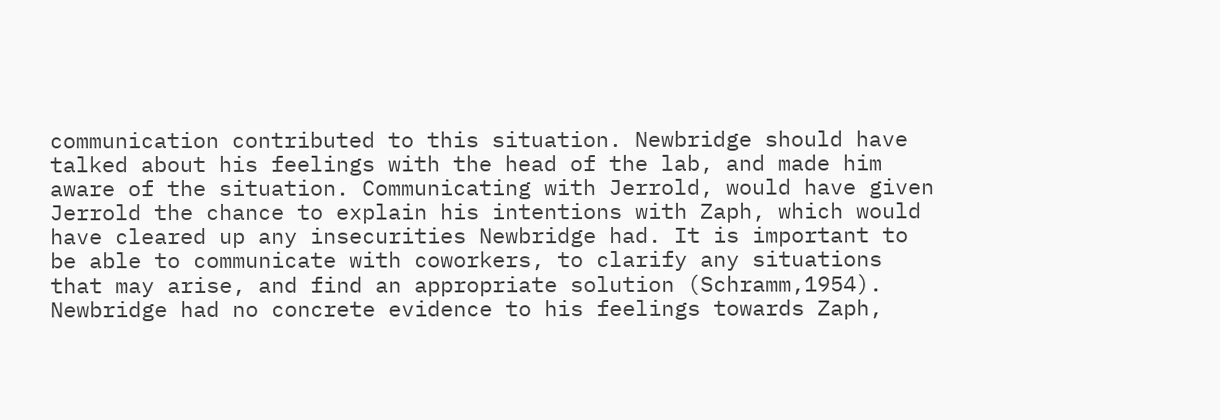communication contributed to this situation. Newbridge should have talked about his feelings with the head of the lab, and made him aware of the situation. Communicating with Jerrold, would have given Jerrold the chance to explain his intentions with Zaph, which would have cleared up any insecurities Newbridge had. It is important to be able to communicate with coworkers, to clarify any situations that may arise, and find an appropriate solution (Schramm,1954). Newbridge had no concrete evidence to his feelings towards Zaph,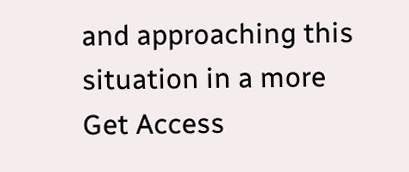and approaching this situation in a more
Get Access